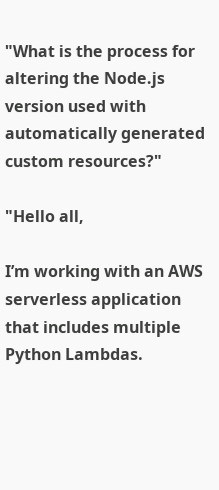"What is the process for altering the Node.js version used with automatically generated custom resources?"

"Hello all,

I’m working with an AWS serverless application that includes multiple Python Lambdas.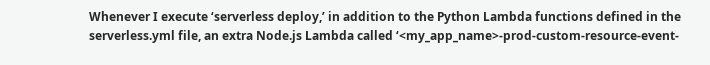Whenever I execute ‘serverless deploy,’ in addition to the Python Lambda functions defined in the serverless.yml file, an extra Node.js Lambda called ‘<my_app_name>-prod-custom-resource-event-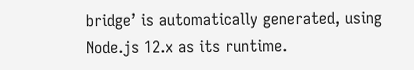bridge’ is automatically generated, using Node.js 12.x as its runtime.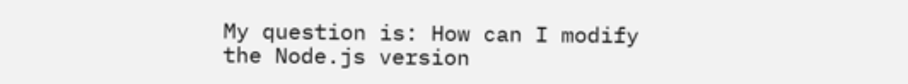My question is: How can I modify the Node.js version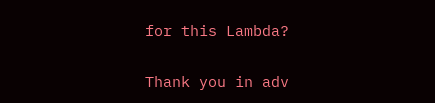for this Lambda?

Thank you in adv